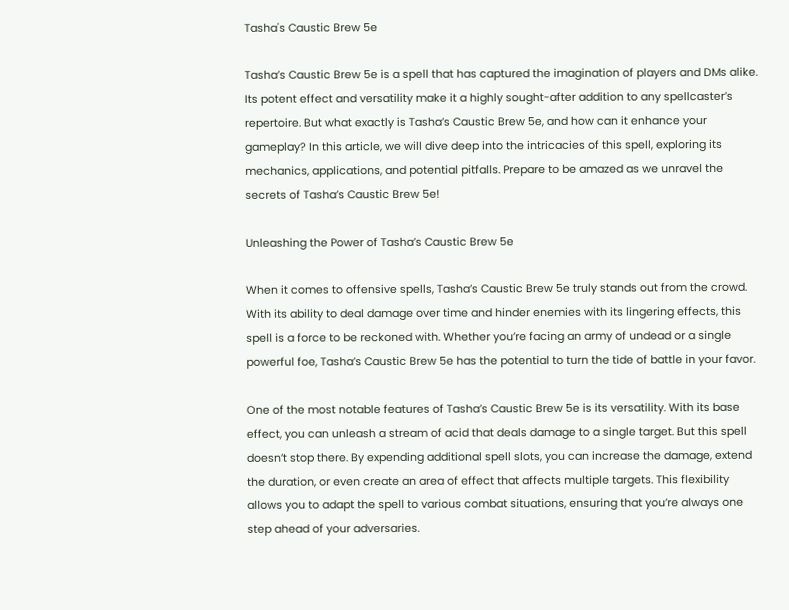Tasha's Caustic Brew 5e

Tasha’s Caustic Brew 5e is a spell that has captured the imagination of players and DMs alike. Its potent effect and versatility make it a highly sought-after addition to any spellcaster’s repertoire. But what exactly is Tasha’s Caustic Brew 5e, and how can it enhance your gameplay? In this article, we will dive deep into the intricacies of this spell, exploring its mechanics, applications, and potential pitfalls. Prepare to be amazed as we unravel the secrets of Tasha’s Caustic Brew 5e!

Unleashing the Power of Tasha’s Caustic Brew 5e

When it comes to offensive spells, Tasha’s Caustic Brew 5e truly stands out from the crowd. With its ability to deal damage over time and hinder enemies with its lingering effects, this spell is a force to be reckoned with. Whether you’re facing an army of undead or a single powerful foe, Tasha’s Caustic Brew 5e has the potential to turn the tide of battle in your favor.

One of the most notable features of Tasha’s Caustic Brew 5e is its versatility. With its base effect, you can unleash a stream of acid that deals damage to a single target. But this spell doesn’t stop there. By expending additional spell slots, you can increase the damage, extend the duration, or even create an area of effect that affects multiple targets. This flexibility allows you to adapt the spell to various combat situations, ensuring that you’re always one step ahead of your adversaries.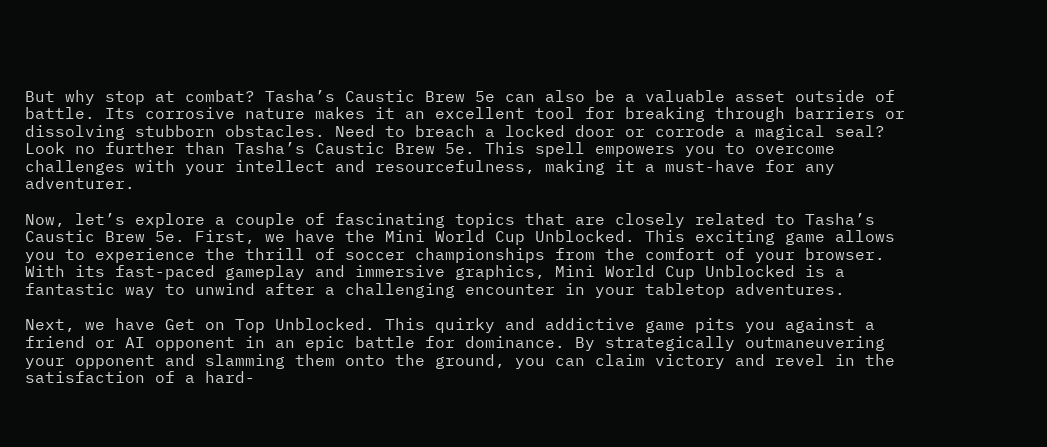But why stop at combat? Tasha’s Caustic Brew 5e can also be a valuable asset outside of battle. Its corrosive nature makes it an excellent tool for breaking through barriers or dissolving stubborn obstacles. Need to breach a locked door or corrode a magical seal? Look no further than Tasha’s Caustic Brew 5e. This spell empowers you to overcome challenges with your intellect and resourcefulness, making it a must-have for any adventurer.

Now, let’s explore a couple of fascinating topics that are closely related to Tasha’s Caustic Brew 5e. First, we have the Mini World Cup Unblocked. This exciting game allows you to experience the thrill of soccer championships from the comfort of your browser. With its fast-paced gameplay and immersive graphics, Mini World Cup Unblocked is a fantastic way to unwind after a challenging encounter in your tabletop adventures.

Next, we have Get on Top Unblocked. This quirky and addictive game pits you against a friend or AI opponent in an epic battle for dominance. By strategically outmaneuvering your opponent and slamming them onto the ground, you can claim victory and revel in the satisfaction of a hard-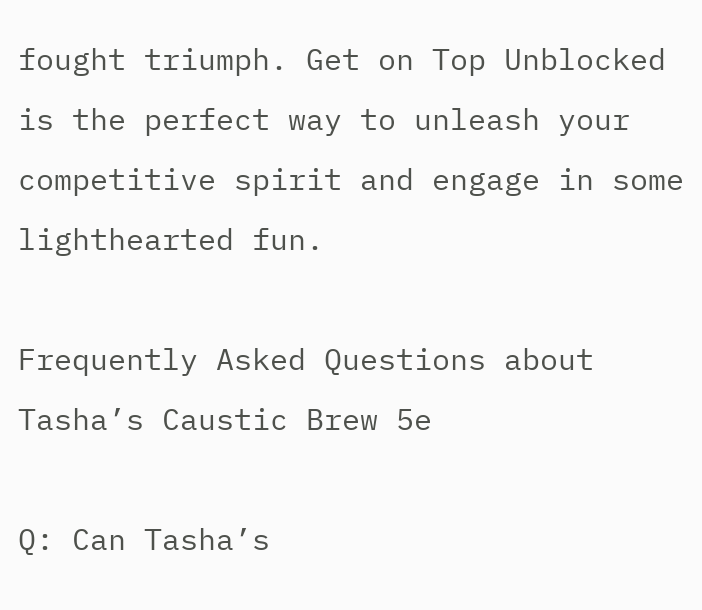fought triumph. Get on Top Unblocked is the perfect way to unleash your competitive spirit and engage in some lighthearted fun.

Frequently Asked Questions about Tasha’s Caustic Brew 5e

Q: Can Tasha’s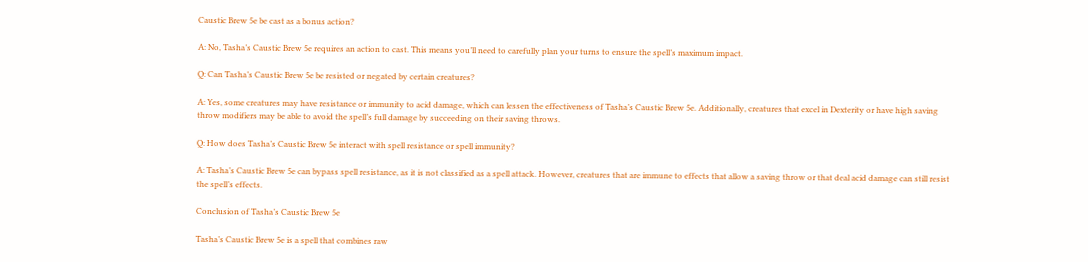Caustic Brew 5e be cast as a bonus action?

A: No, Tasha’s Caustic Brew 5e requires an action to cast. This means you’ll need to carefully plan your turns to ensure the spell’s maximum impact.

Q: Can Tasha’s Caustic Brew 5e be resisted or negated by certain creatures?

A: Yes, some creatures may have resistance or immunity to acid damage, which can lessen the effectiveness of Tasha’s Caustic Brew 5e. Additionally, creatures that excel in Dexterity or have high saving throw modifiers may be able to avoid the spell’s full damage by succeeding on their saving throws.

Q: How does Tasha’s Caustic Brew 5e interact with spell resistance or spell immunity?

A: Tasha’s Caustic Brew 5e can bypass spell resistance, as it is not classified as a spell attack. However, creatures that are immune to effects that allow a saving throw or that deal acid damage can still resist the spell’s effects.

Conclusion of Tasha’s Caustic Brew 5e

Tasha’s Caustic Brew 5e is a spell that combines raw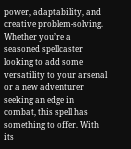power, adaptability, and creative problem-solving. Whether you’re a seasoned spellcaster looking to add some versatility to your arsenal or a new adventurer seeking an edge in combat, this spell has something to offer. With its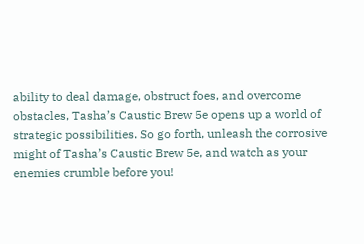ability to deal damage, obstruct foes, and overcome obstacles, Tasha’s Caustic Brew 5e opens up a world of strategic possibilities. So go forth, unleash the corrosive might of Tasha’s Caustic Brew 5e, and watch as your enemies crumble before you!